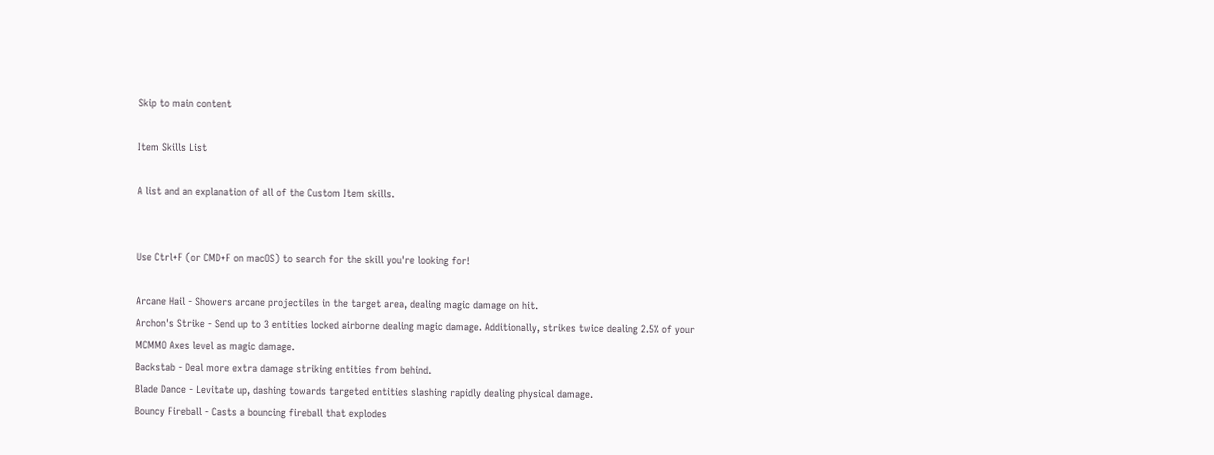Skip to main content

Item Skills List

A list and an explanation of all of the Custom Item skills.


Use Ctrl+F (or CMD+F on macOS) to search for the skill you're looking for!

Arcane Hail - Showers arcane projectiles in the target area, dealing magic damage on hit.
Archon's Strike - Send up to 3 entities locked airborne dealing magic damage. Additionally, strikes twice dealing 2.5% of your MCMMO Axes level as magic damage.
Backstab - Deal more extra damage striking entities from behind.
Blade Dance - Levitate up, dashing towards targeted entities slashing rapidly dealing physical damage.
Bouncy Fireball - Casts a bouncing fireball that explodes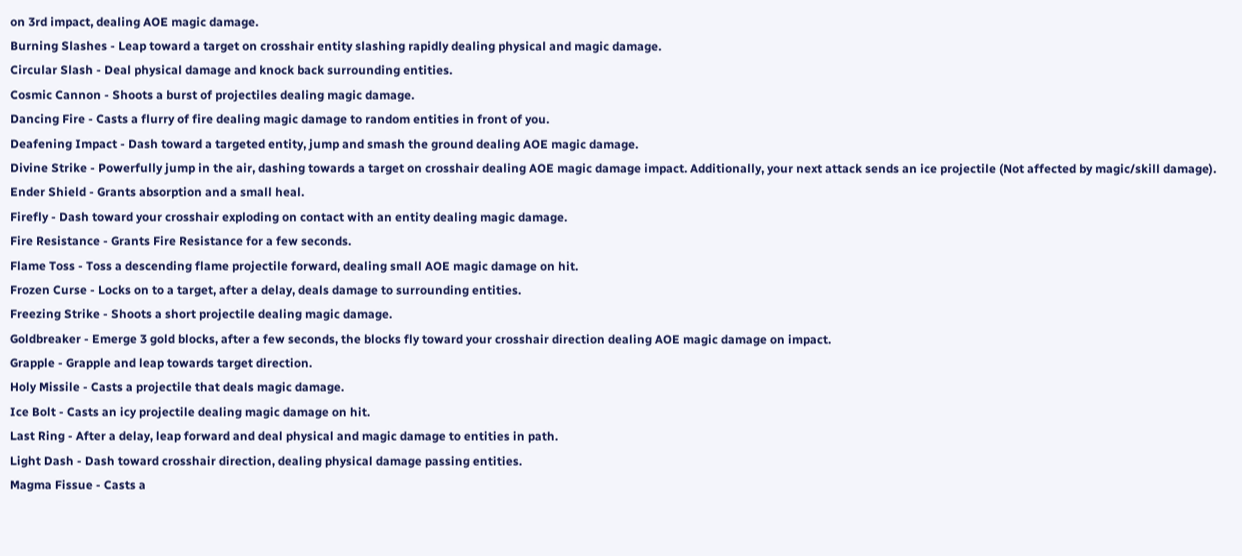on 3rd impact, dealing AOE magic damage.
Burning Slashes - Leap toward a target on crosshair entity slashing rapidly dealing physical and magic damage.
Circular Slash - Deal physical damage and knock back surrounding entities.
Cosmic Cannon - Shoots a burst of projectiles dealing magic damage.
Dancing Fire - Casts a flurry of fire dealing magic damage to random entities in front of you.
Deafening Impact - Dash toward a targeted entity, jump and smash the ground dealing AOE magic damage.
Divine Strike - Powerfully jump in the air, dashing towards a target on crosshair dealing AOE magic damage impact. Additionally, your next attack sends an ice projectile (Not affected by magic/skill damage).
Ender Shield - Grants absorption and a small heal.
Firefly - Dash toward your crosshair exploding on contact with an entity dealing magic damage.
Fire Resistance - Grants Fire Resistance for a few seconds.
Flame Toss - Toss a descending flame projectile forward, dealing small AOE magic damage on hit.
Frozen Curse - Locks on to a target, after a delay, deals damage to surrounding entities.
Freezing Strike - Shoots a short projectile dealing magic damage.
Goldbreaker - Emerge 3 gold blocks, after a few seconds, the blocks fly toward your crosshair direction dealing AOE magic damage on impact.
Grapple - Grapple and leap towards target direction.
Holy Missile - Casts a projectile that deals magic damage.
Ice Bolt - Casts an icy projectile dealing magic damage on hit.
Last Ring - After a delay, leap forward and deal physical and magic damage to entities in path.
Light Dash - Dash toward crosshair direction, dealing physical damage passing entities.
Magma Fissue - Casts a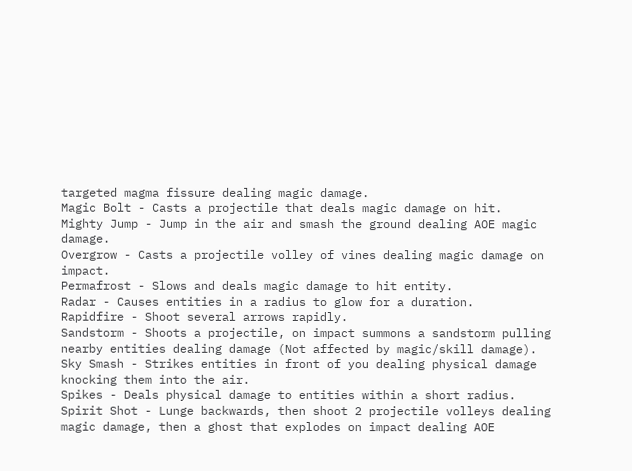targeted magma fissure dealing magic damage.
Magic Bolt - Casts a projectile that deals magic damage on hit.
Mighty Jump - Jump in the air and smash the ground dealing AOE magic damage.
Overgrow - Casts a projectile volley of vines dealing magic damage on impact.
Permafrost - Slows and deals magic damage to hit entity.
Radar - Causes entities in a radius to glow for a duration.
Rapidfire - Shoot several arrows rapidly.
Sandstorm - Shoots a projectile, on impact summons a sandstorm pulling nearby entities dealing damage (Not affected by magic/skill damage).
Sky Smash - Strikes entities in front of you dealing physical damage knocking them into the air.
Spikes - Deals physical damage to entities within a short radius.
Spirit Shot - Lunge backwards, then shoot 2 projectile volleys dealing magic damage, then a ghost that explodes on impact dealing AOE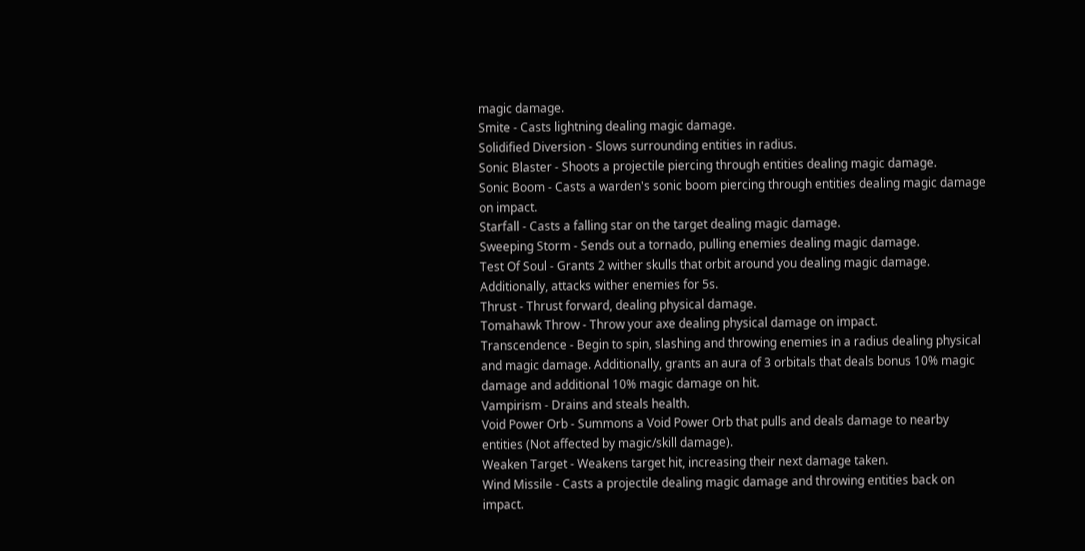magic damage.
Smite - Casts lightning dealing magic damage.
Solidified Diversion - Slows surrounding entities in radius.
Sonic Blaster - Shoots a projectile piercing through entities dealing magic damage.
Sonic Boom - Casts a warden's sonic boom piercing through entities dealing magic damage on impact.
Starfall - Casts a falling star on the target dealing magic damage.
Sweeping Storm - Sends out a tornado, pulling enemies dealing magic damage.
Test Of Soul - Grants 2 wither skulls that orbit around you dealing magic damage. Additionally, attacks wither enemies for 5s.
Thrust - Thrust forward, dealing physical damage.
Tomahawk Throw - Throw your axe dealing physical damage on impact.
Transcendence - Begin to spin, slashing and throwing enemies in a radius dealing physical and magic damage. Additionally, grants an aura of 3 orbitals that deals bonus 10% magic damage and additional 10% magic damage on hit.
Vampirism - Drains and steals health.
Void Power Orb - Summons a Void Power Orb that pulls and deals damage to nearby entities (Not affected by magic/skill damage).
Weaken Target - Weakens target hit, increasing their next damage taken.
Wind Missile - Casts a projectile dealing magic damage and throwing entities back on impact.